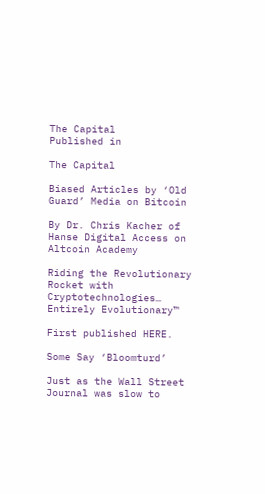The Capital
Published in

The Capital

Biased Articles by ‘Old Guard’ Media on Bitcoin

By Dr. Chris Kacher of Hanse Digital Access on Altcoin Academy

Riding the Revolutionary Rocket with Cryptotechnologies… Entirely Evolutionary™

First published HERE.

Some Say ‘Bloomturd’

Just as the Wall Street Journal was slow to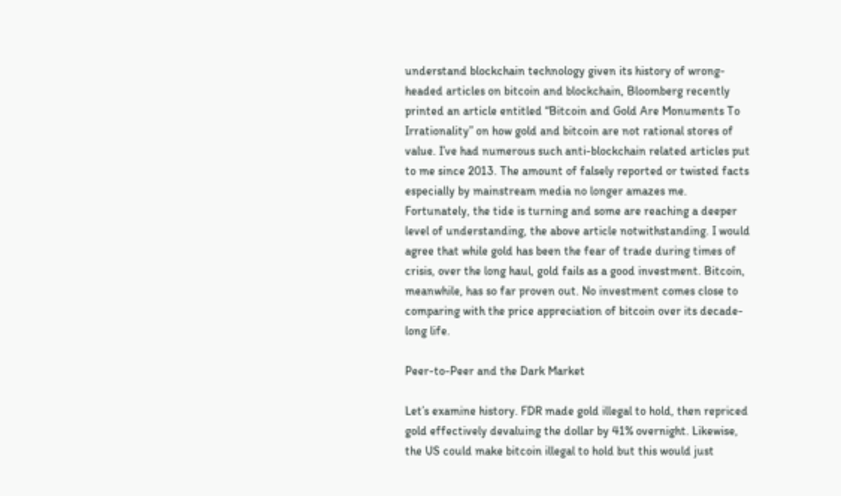understand blockchain technology given its history of wrong-headed articles on bitcoin and blockchain, Bloomberg recently printed an article entitled “Bitcoin and Gold Are Monuments To Irrationality” on how gold and bitcoin are not rational stores of value. I’ve had numerous such anti-blockchain related articles put to me since 2013. The amount of falsely reported or twisted facts especially by mainstream media no longer amazes me. Fortunately, the tide is turning and some are reaching a deeper level of understanding, the above article notwithstanding. I would agree that while gold has been the fear of trade during times of crisis, over the long haul, gold fails as a good investment. Bitcoin, meanwhile, has so far proven out. No investment comes close to comparing with the price appreciation of bitcoin over its decade-long life.

Peer-to-Peer and the Dark Market

Let’s examine history. FDR made gold illegal to hold, then repriced gold effectively devaluing the dollar by 41% overnight. Likewise, the US could make bitcoin illegal to hold but this would just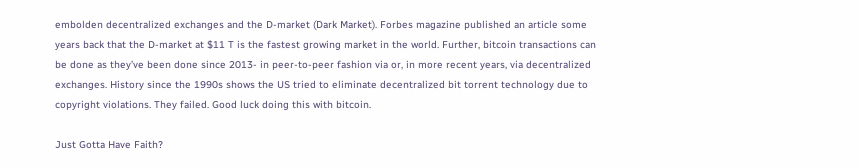embolden decentralized exchanges and the D-market (Dark Market). Forbes magazine published an article some years back that the D-market at $11 T is the fastest growing market in the world. Further, bitcoin transactions can be done as they’ve been done since 2013- in peer-to-peer fashion via or, in more recent years, via decentralized exchanges. History since the 1990s shows the US tried to eliminate decentralized bit torrent technology due to copyright violations. They failed. Good luck doing this with bitcoin.

Just Gotta Have Faith?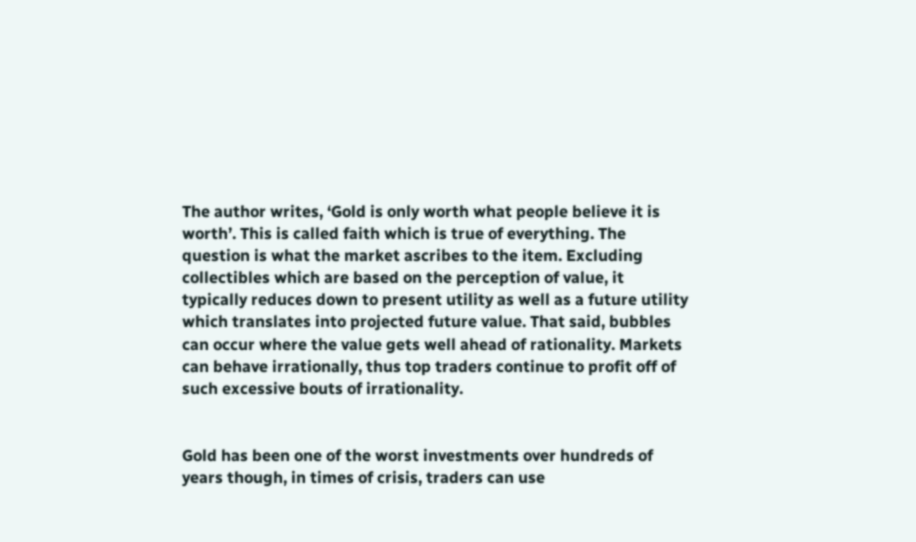The author writes, ‘Gold is only worth what people believe it is worth’. This is called faith which is true of everything. The question is what the market ascribes to the item. Excluding collectibles which are based on the perception of value, it typically reduces down to present utility as well as a future utility which translates into projected future value. That said, bubbles can occur where the value gets well ahead of rationality. Markets can behave irrationally, thus top traders continue to profit off of such excessive bouts of irrationality.


Gold has been one of the worst investments over hundreds of years though, in times of crisis, traders can use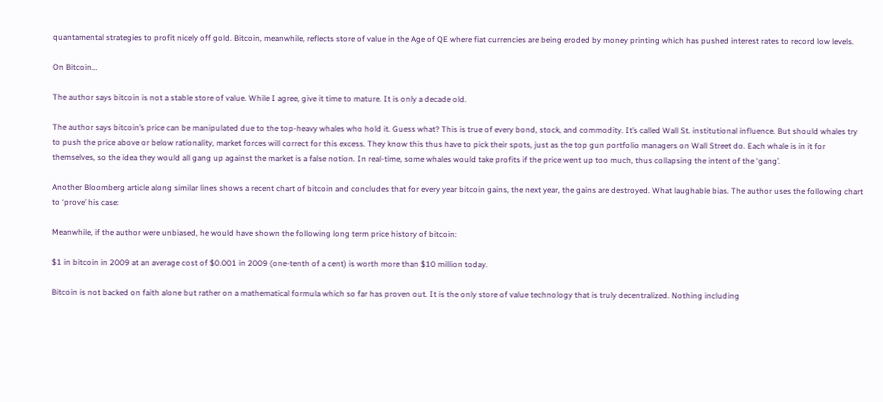quantamental strategies to profit nicely off gold. Bitcoin, meanwhile, reflects store of value in the Age of QE where fiat currencies are being eroded by money printing which has pushed interest rates to record low levels.

On Bitcoin…

The author says bitcoin is not a stable store of value. While I agree, give it time to mature. It is only a decade old.

The author says bitcoin’s price can be manipulated due to the top-heavy whales who hold it. Guess what? This is true of every bond, stock, and commodity. It’s called Wall St. institutional influence. But should whales try to push the price above or below rationality, market forces will correct for this excess. They know this thus have to pick their spots, just as the top gun portfolio managers on Wall Street do. Each whale is in it for themselves, so the idea they would all gang up against the market is a false notion. In real-time, some whales would take profits if the price went up too much, thus collapsing the intent of the ‘gang’.

Another Bloomberg article along similar lines shows a recent chart of bitcoin and concludes that for every year bitcoin gains, the next year, the gains are destroyed. What laughable bias. The author uses the following chart to ‘prove’ his case:

Meanwhile, if the author were unbiased, he would have shown the following long term price history of bitcoin:

$1 in bitcoin in 2009 at an average cost of $0.001 in 2009 (one-tenth of a cent) is worth more than $10 million today.

Bitcoin is not backed on faith alone but rather on a mathematical formula which so far has proven out. It is the only store of value technology that is truly decentralized. Nothing including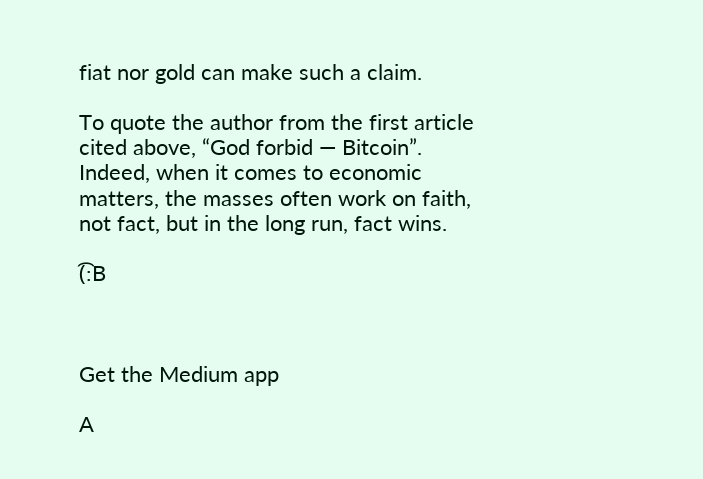fiat nor gold can make such a claim.

To quote the author from the first article cited above, “God forbid — Bitcoin”. Indeed, when it comes to economic matters, the masses often work on faith, not fact, but in the long run, fact wins.

(͡:B



Get the Medium app

A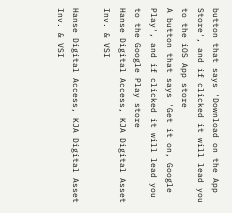button that says 'Download on the App Store', and if clicked it will lead you to the iOS App store
A button that says 'Get it on, Google Play', and if clicked it will lead you to the Google Play store
Hanse Digital Access, KJA Digital Asset Inv. & VSI

Hanse Digital Access, KJA Digital Asset Inv. & VSI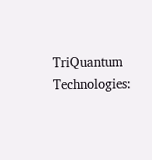TriQuantum Technologies: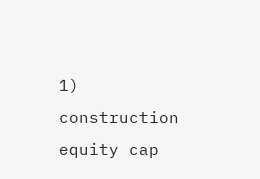1) construction equity cap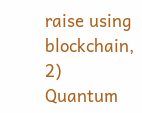raise using blockchain, 2) Quantum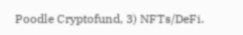Poodle Cryptofund, 3) NFTs/DeFi.